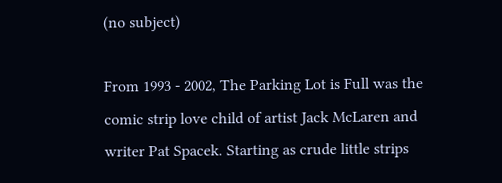(no subject)

From 1993 - 2002, The Parking Lot is Full was the comic strip love child of artist Jack McLaren and writer Pat Spacek. Starting as crude little strips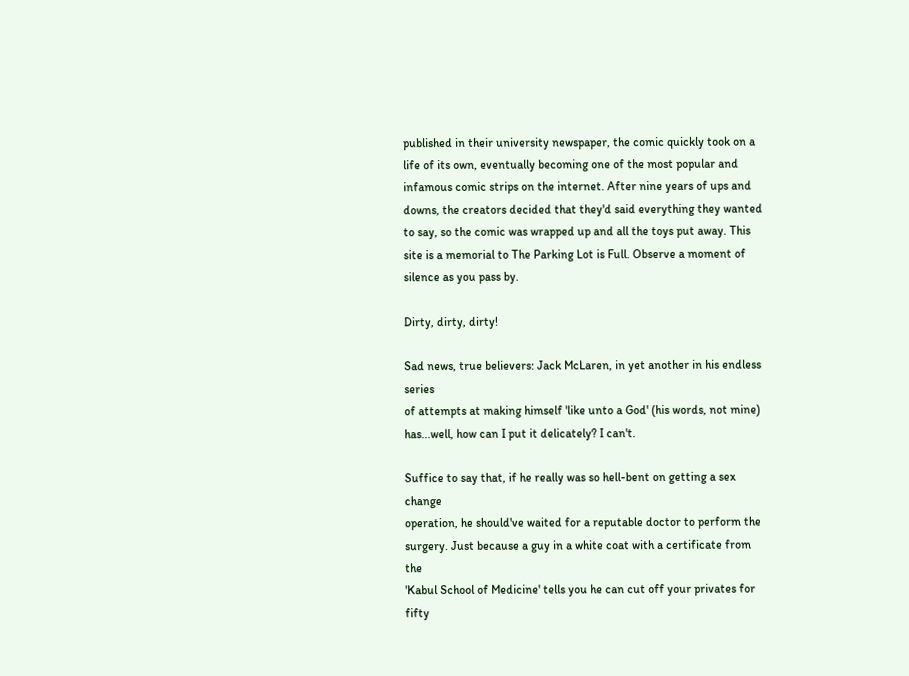published in their university newspaper, the comic quickly took on a life of its own, eventually becoming one of the most popular and infamous comic strips on the internet. After nine years of ups and downs, the creators decided that they'd said everything they wanted to say, so the comic was wrapped up and all the toys put away. This site is a memorial to The Parking Lot is Full. Observe a moment of silence as you pass by.

Dirty, dirty, dirty!

Sad news, true believers: Jack McLaren, in yet another in his endless series
of attempts at making himself 'like unto a God' (his words, not mine)
has...well, how can I put it delicately? I can't.

Suffice to say that, if he really was so hell-bent on getting a sex change
operation, he should've waited for a reputable doctor to perform the
surgery. Just because a guy in a white coat with a certificate from the
'Kabul School of Medicine' tells you he can cut off your privates for fifty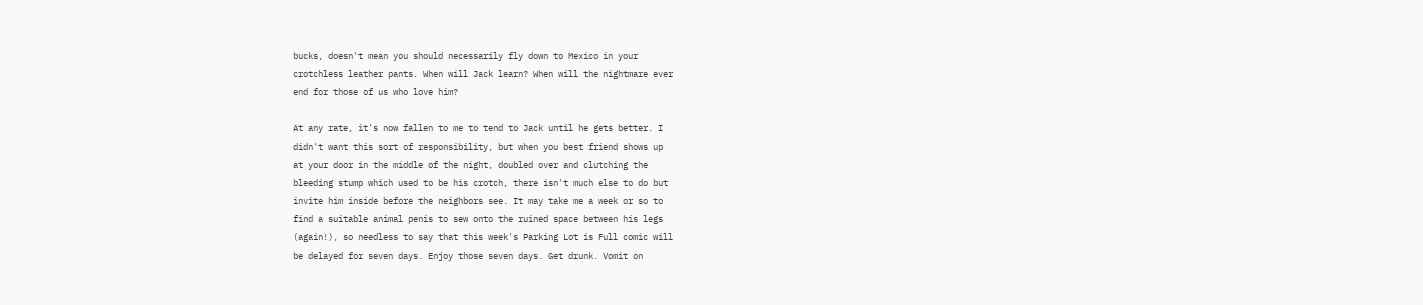bucks, doesn't mean you should necessarily fly down to Mexico in your
crotchless leather pants. When will Jack learn? When will the nightmare ever
end for those of us who love him?

At any rate, it's now fallen to me to tend to Jack until he gets better. I
didn't want this sort of responsibility, but when you best friend shows up
at your door in the middle of the night, doubled over and clutching the
bleeding stump which used to be his crotch, there isn't much else to do but
invite him inside before the neighbors see. It may take me a week or so to
find a suitable animal penis to sew onto the ruined space between his legs
(again!), so needless to say that this week's Parking Lot is Full comic will
be delayed for seven days. Enjoy those seven days. Get drunk. Vomit on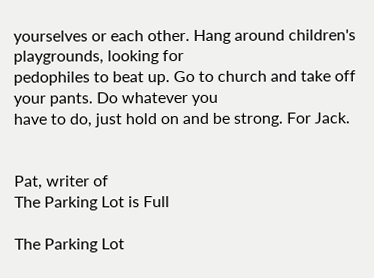yourselves or each other. Hang around children's playgrounds, looking for
pedophiles to beat up. Go to church and take off your pants. Do whatever you
have to do, just hold on and be strong. For Jack.


Pat, writer of
The Parking Lot is Full

The Parking Lot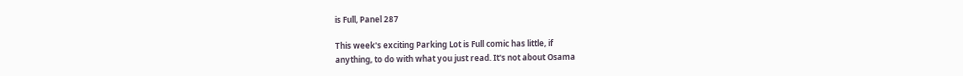is Full, Panel 287

This week's exciting Parking Lot is Full comic has little, if
anything, to do with what you just read. It's not about Osama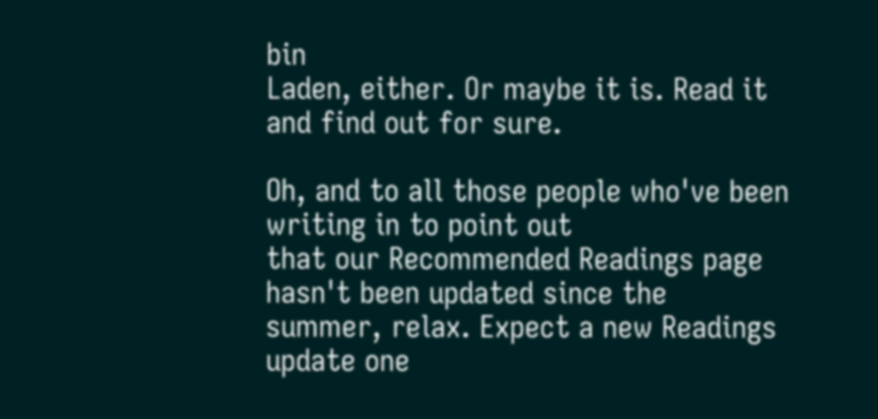bin
Laden, either. Or maybe it is. Read it and find out for sure.

Oh, and to all those people who've been writing in to point out
that our Recommended Readings page hasn't been updated since the
summer, relax. Expect a new Readings update one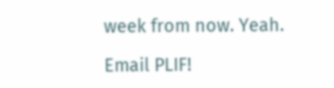week from now. Yeah.

Email PLIF!